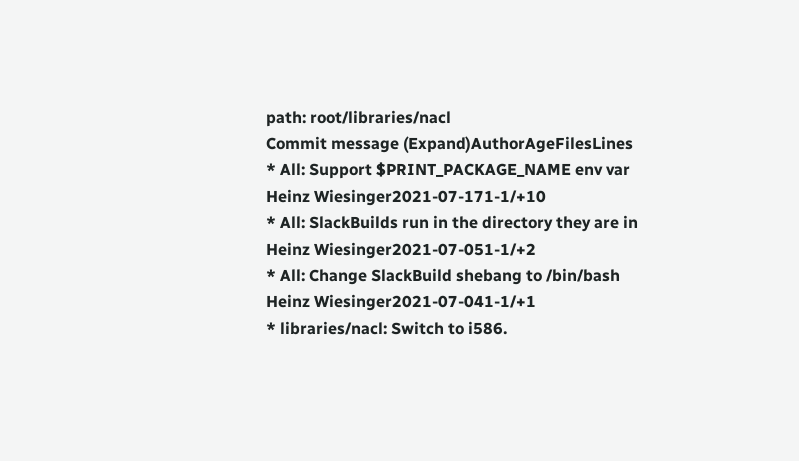path: root/libraries/nacl
Commit message (Expand)AuthorAgeFilesLines
* All: Support $PRINT_PACKAGE_NAME env var Heinz Wiesinger2021-07-171-1/+10
* All: SlackBuilds run in the directory they are in Heinz Wiesinger2021-07-051-1/+2
* All: Change SlackBuild shebang to /bin/bash Heinz Wiesinger2021-07-041-1/+1
* libraries/nacl: Switch to i586.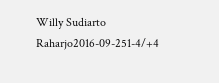Willy Sudiarto Raharjo2016-09-251-4/+4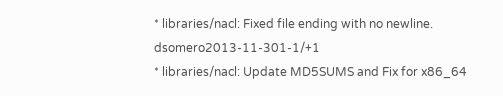* libraries/nacl: Fixed file ending with no newline. dsomero2013-11-301-1/+1
* libraries/nacl: Update MD5SUMS and Fix for x86_64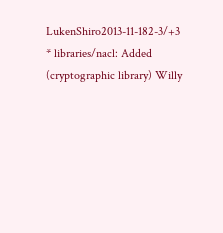LukenShiro2013-11-182-3/+3
* libraries/nacl: Added (cryptographic library) Willy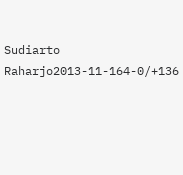Sudiarto Raharjo2013-11-164-0/+136